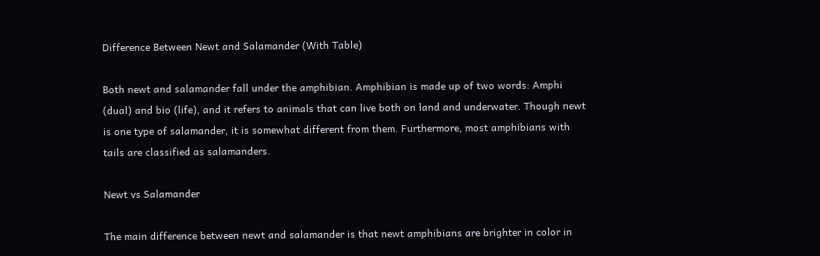Difference Between Newt and Salamander (With Table)

Both newt and salamander fall under the amphibian. Amphibian is made up of two words: Amphi (dual) and bio (life), and it refers to animals that can live both on land and underwater. Though newt is one type of salamander, it is somewhat different from them. Furthermore, most amphibians with tails are classified as salamanders.

Newt vs Salamander

The main difference between newt and salamander is that newt amphibians are brighter in color in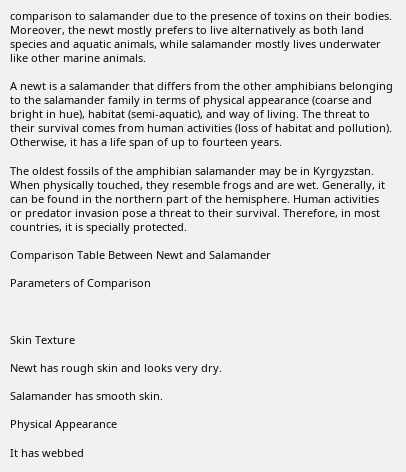comparison to salamander due to the presence of toxins on their bodies. Moreover, the newt mostly prefers to live alternatively as both land species and aquatic animals, while salamander mostly lives underwater like other marine animals.

A newt is a salamander that differs from the other amphibians belonging to the salamander family in terms of physical appearance (coarse and bright in hue), habitat (semi-aquatic), and way of living. The threat to their survival comes from human activities (loss of habitat and pollution). Otherwise, it has a life span of up to fourteen years.

The oldest fossils of the amphibian salamander may be in Kyrgyzstan. When physically touched, they resemble frogs and are wet. Generally, it can be found in the northern part of the hemisphere. Human activities or predator invasion pose a threat to their survival. Therefore, in most countries, it is specially protected.

Comparison Table Between Newt and Salamander

Parameters of Comparison



Skin Texture

Newt has rough skin and looks very dry.

Salamander has smooth skin.

Physical Appearance

It has webbed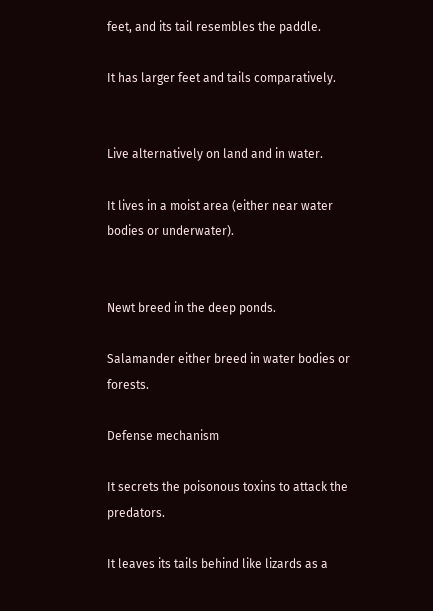feet, and its tail resembles the paddle.

It has larger feet and tails comparatively.


Live alternatively on land and in water.

It lives in a moist area (either near water bodies or underwater).


Newt breed in the deep ponds.

Salamander either breed in water bodies or forests.

Defense mechanism

It secrets the poisonous toxins to attack the predators.

It leaves its tails behind like lizards as a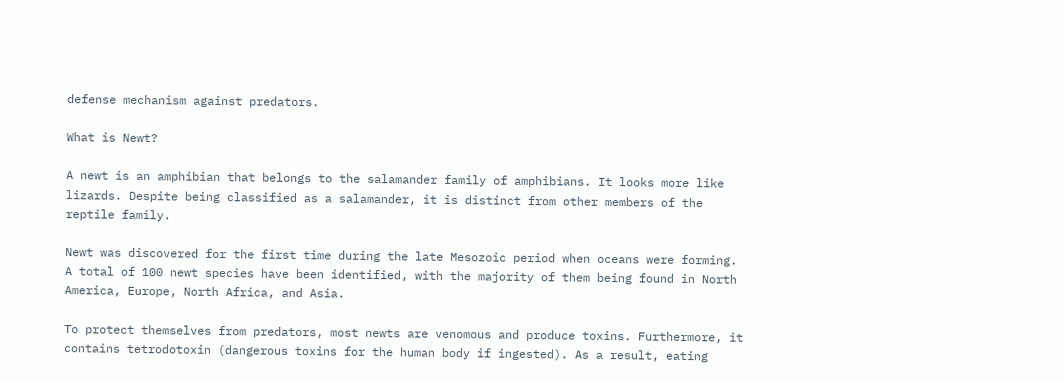defense mechanism against predators.

What is Newt?

A newt is an amphibian that belongs to the salamander family of amphibians. It looks more like lizards. Despite being classified as a salamander, it is distinct from other members of the reptile family.

Newt was discovered for the first time during the late Mesozoic period when oceans were forming. A total of 100 newt species have been identified, with the majority of them being found in North America, Europe, North Africa, and Asia.

To protect themselves from predators, most newts are venomous and produce toxins. Furthermore, it contains tetrodotoxin (dangerous toxins for the human body if ingested). As a result, eating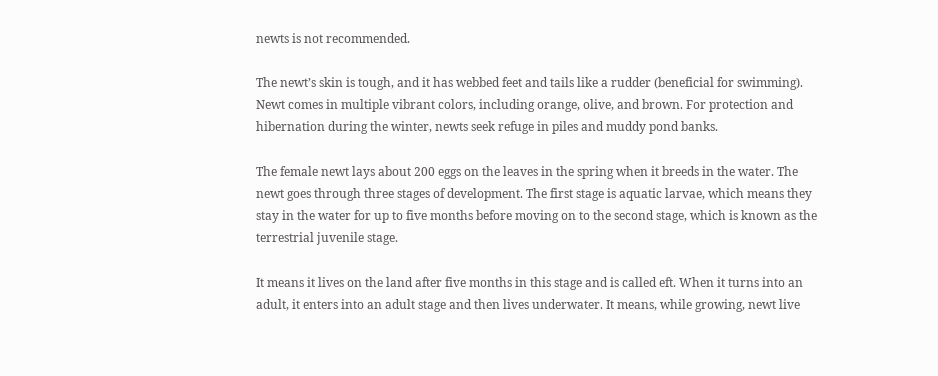newts is not recommended.

The newt’s skin is tough, and it has webbed feet and tails like a rudder (beneficial for swimming). Newt comes in multiple vibrant colors, including orange, olive, and brown. For protection and hibernation during the winter, newts seek refuge in piles and muddy pond banks.

The female newt lays about 200 eggs on the leaves in the spring when it breeds in the water. The newt goes through three stages of development. The first stage is aquatic larvae, which means they stay in the water for up to five months before moving on to the second stage, which is known as the terrestrial juvenile stage.

It means it lives on the land after five months in this stage and is called eft. When it turns into an adult, it enters into an adult stage and then lives underwater. It means, while growing, newt live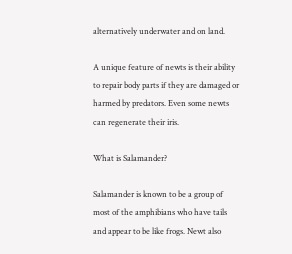alternatively underwater and on land.

A unique feature of newts is their ability to repair body parts if they are damaged or harmed by predators. Even some newts can regenerate their iris.

What is Salamander?

Salamander is known to be a group of most of the amphibians who have tails and appear to be like frogs. Newt also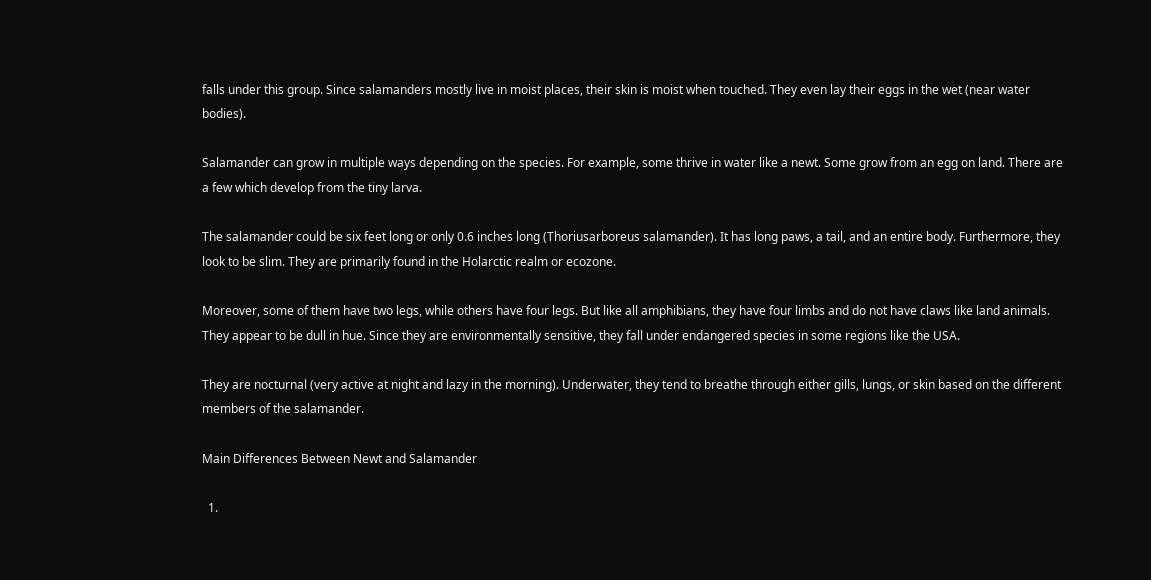falls under this group. Since salamanders mostly live in moist places, their skin is moist when touched. They even lay their eggs in the wet (near water bodies).

Salamander can grow in multiple ways depending on the species. For example, some thrive in water like a newt. Some grow from an egg on land. There are a few which develop from the tiny larva.

The salamander could be six feet long or only 0.6 inches long (Thoriusarboreus salamander). It has long paws, a tail, and an entire body. Furthermore, they look to be slim. They are primarily found in the Holarctic realm or ecozone.

Moreover, some of them have two legs, while others have four legs. But like all amphibians, they have four limbs and do not have claws like land animals. They appear to be dull in hue. Since they are environmentally sensitive, they fall under endangered species in some regions like the USA.

They are nocturnal (very active at night and lazy in the morning). Underwater, they tend to breathe through either gills, lungs, or skin based on the different members of the salamander.

Main Differences Between Newt and Salamander

  1.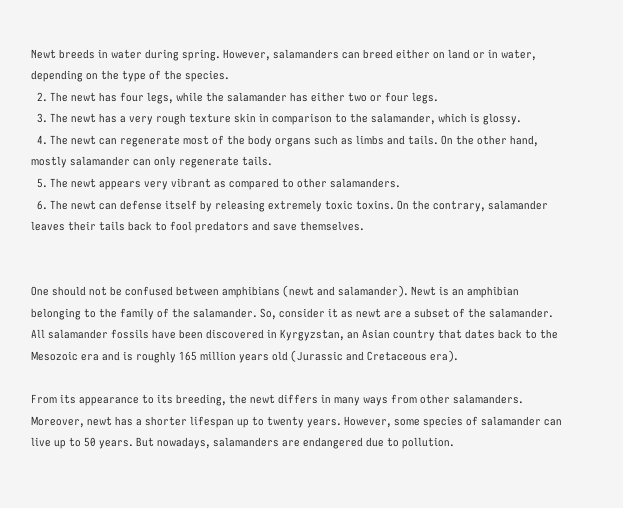Newt breeds in water during spring. However, salamanders can breed either on land or in water, depending on the type of the species.
  2. The newt has four legs, while the salamander has either two or four legs.
  3. The newt has a very rough texture skin in comparison to the salamander, which is glossy.
  4. The newt can regenerate most of the body organs such as limbs and tails. On the other hand, mostly salamander can only regenerate tails.
  5. The newt appears very vibrant as compared to other salamanders.
  6. The newt can defense itself by releasing extremely toxic toxins. On the contrary, salamander leaves their tails back to fool predators and save themselves.


One should not be confused between amphibians (newt and salamander). Newt is an amphibian belonging to the family of the salamander. So, consider it as newt are a subset of the salamander. All salamander fossils have been discovered in Kyrgyzstan, an Asian country that dates back to the Mesozoic era and is roughly 165 million years old (Jurassic and Cretaceous era).

From its appearance to its breeding, the newt differs in many ways from other salamanders. Moreover, newt has a shorter lifespan up to twenty years. However, some species of salamander can live up to 50 years. But nowadays, salamanders are endangered due to pollution.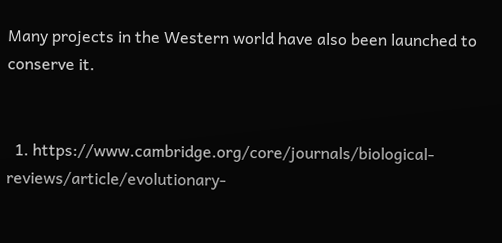Many projects in the Western world have also been launched to conserve it.


  1. https://www.cambridge.org/core/journals/biological-reviews/article/evolutionary-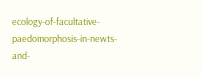ecology-of-facultative-paedomorphosis-in-newts-and-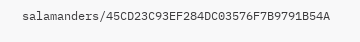salamanders/45CD23C93EF284DC03576F7B9791B54A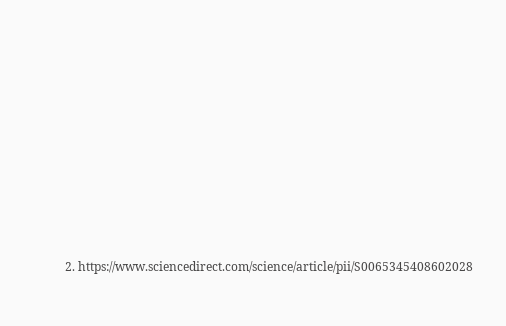2. https://www.sciencedirect.com/science/article/pii/S0065345408602028